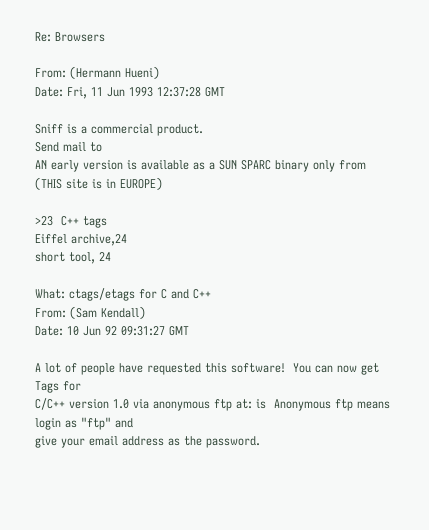Re: Browsers

From: (Hermann Hueni)
Date: Fri, 11 Jun 1993 12:37:28 GMT

Sniff is a commercial product.
Send mail to
AN early version is available as a SUN SPARC binary only from     (THIS site is in EUROPE)

>23  C++ tags
Eiffel archive,24
short tool, 24

What: ctags/etags for C and C++
From: (Sam Kendall)
Date: 10 Jun 92 09:31:27 GMT

A lot of people have requested this software!  You can now get Tags for
C/C++ version 1.0 via anonymous ftp at: is  Anonymous ftp means login as "ftp" and
give your email address as the password.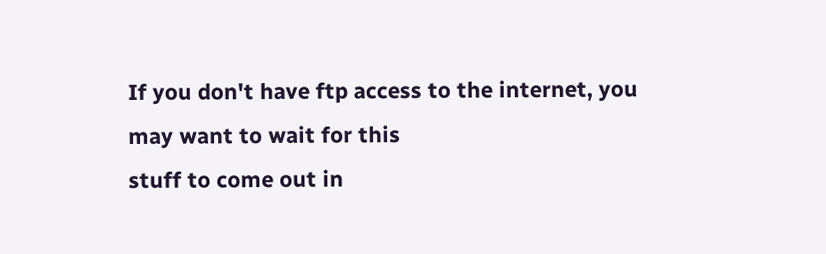If you don't have ftp access to the internet, you may want to wait for this
stuff to come out in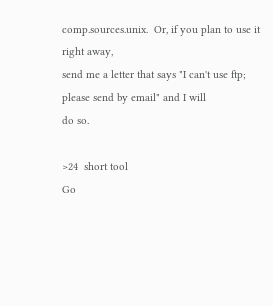comp.sources.unix.  Or, if you plan to use it right away,
send me a letter that says "I can't use ftp; please send by email" and I will
do so.

>24  short tool
Go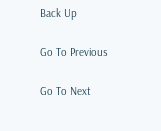Back Up

Go To Previous

Go To Next